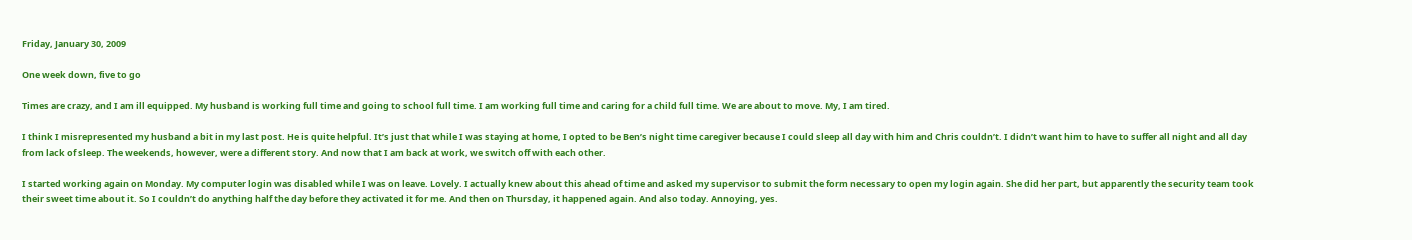Friday, January 30, 2009

One week down, five to go

Times are crazy, and I am ill equipped. My husband is working full time and going to school full time. I am working full time and caring for a child full time. We are about to move. My, I am tired.

I think I misrepresented my husband a bit in my last post. He is quite helpful. It’s just that while I was staying at home, I opted to be Ben’s night time caregiver because I could sleep all day with him and Chris couldn’t. I didn’t want him to have to suffer all night and all day from lack of sleep. The weekends, however, were a different story. And now that I am back at work, we switch off with each other.

I started working again on Monday. My computer login was disabled while I was on leave. Lovely. I actually knew about this ahead of time and asked my supervisor to submit the form necessary to open my login again. She did her part, but apparently the security team took their sweet time about it. So I couldn’t do anything half the day before they activated it for me. And then on Thursday, it happened again. And also today. Annoying, yes.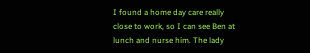I found a home day care really close to work, so I can see Ben at lunch and nurse him. The lady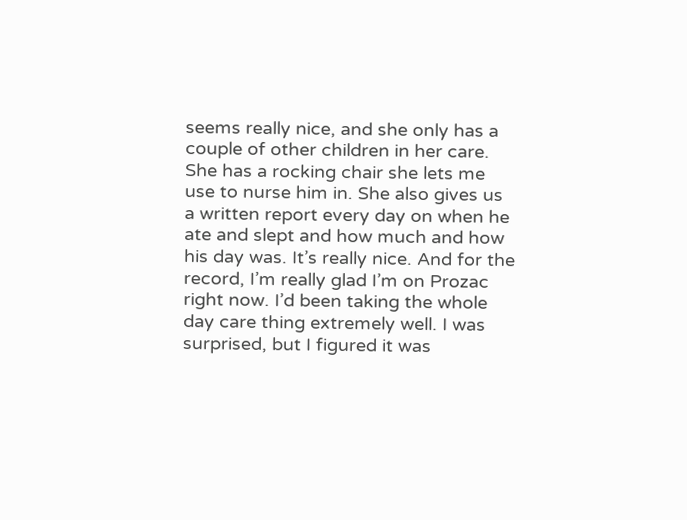seems really nice, and she only has a couple of other children in her care. She has a rocking chair she lets me use to nurse him in. She also gives us a written report every day on when he ate and slept and how much and how his day was. It’s really nice. And for the record, I’m really glad I’m on Prozac right now. I’d been taking the whole day care thing extremely well. I was surprised, but I figured it was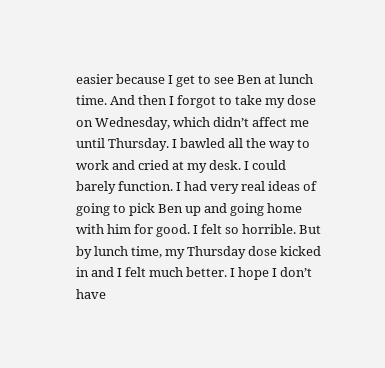easier because I get to see Ben at lunch time. And then I forgot to take my dose on Wednesday, which didn’t affect me until Thursday. I bawled all the way to work and cried at my desk. I could barely function. I had very real ideas of going to pick Ben up and going home with him for good. I felt so horrible. But by lunch time, my Thursday dose kicked in and I felt much better. I hope I don’t have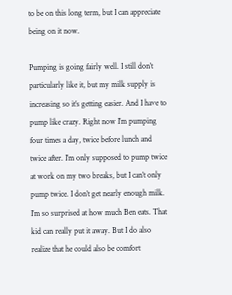to be on this long term, but I can appreciate being on it now.

Pumping is going fairly well. I still don’t particularly like it, but my milk supply is increasing so it’s getting easier. And I have to pump like crazy. Right now I’m pumping four times a day, twice before lunch and twice after. I’m only supposed to pump twice at work on my two breaks, but I can’t only pump twice. I don’t get nearly enough milk. I’m so surprised at how much Ben eats. That kid can really put it away. But I do also realize that he could also be comfort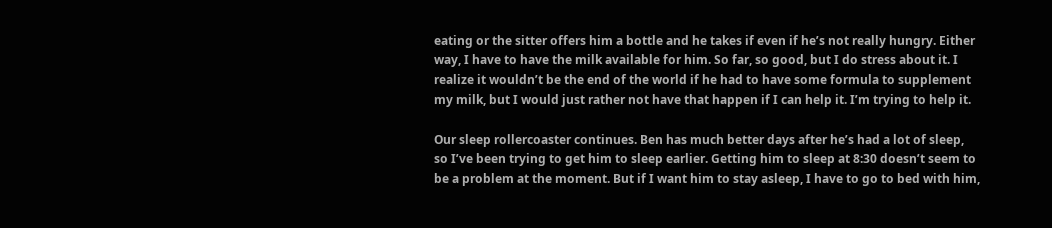eating or the sitter offers him a bottle and he takes if even if he’s not really hungry. Either way, I have to have the milk available for him. So far, so good, but I do stress about it. I realize it wouldn’t be the end of the world if he had to have some formula to supplement my milk, but I would just rather not have that happen if I can help it. I’m trying to help it.

Our sleep rollercoaster continues. Ben has much better days after he’s had a lot of sleep, so I’ve been trying to get him to sleep earlier. Getting him to sleep at 8:30 doesn’t seem to be a problem at the moment. But if I want him to stay asleep, I have to go to bed with him,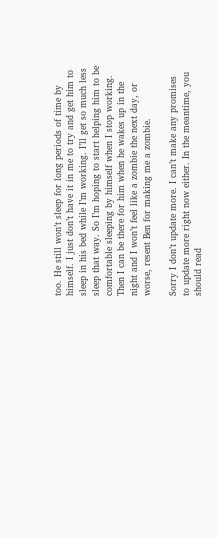too. He still won’t sleep for long periods of time by himself. I just don’t have it in me to try and get him to sleep in his bed while I’m working. I’ll get so much less sleep that way. So I’m hoping to start helping him to be comfortable sleeping by himself when I stop working. Then I can be there for him when he wakes up in the night and I won’t feel like a zombie the next day, or worse, resent Ben for making me a zombie.

Sorry I don’t update more. I can’t make any promises to update more right now either. In the meantime, you should read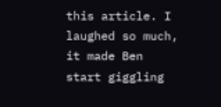this article. I laughed so much, it made Ben start giggling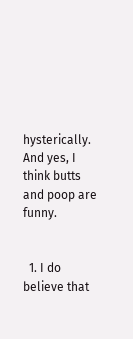hysterically. And yes, I think butts and poop are funny.


  1. I do believe that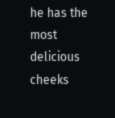he has the most delicious cheeks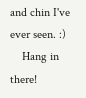and chin I've ever seen. :)
    Hang in there!